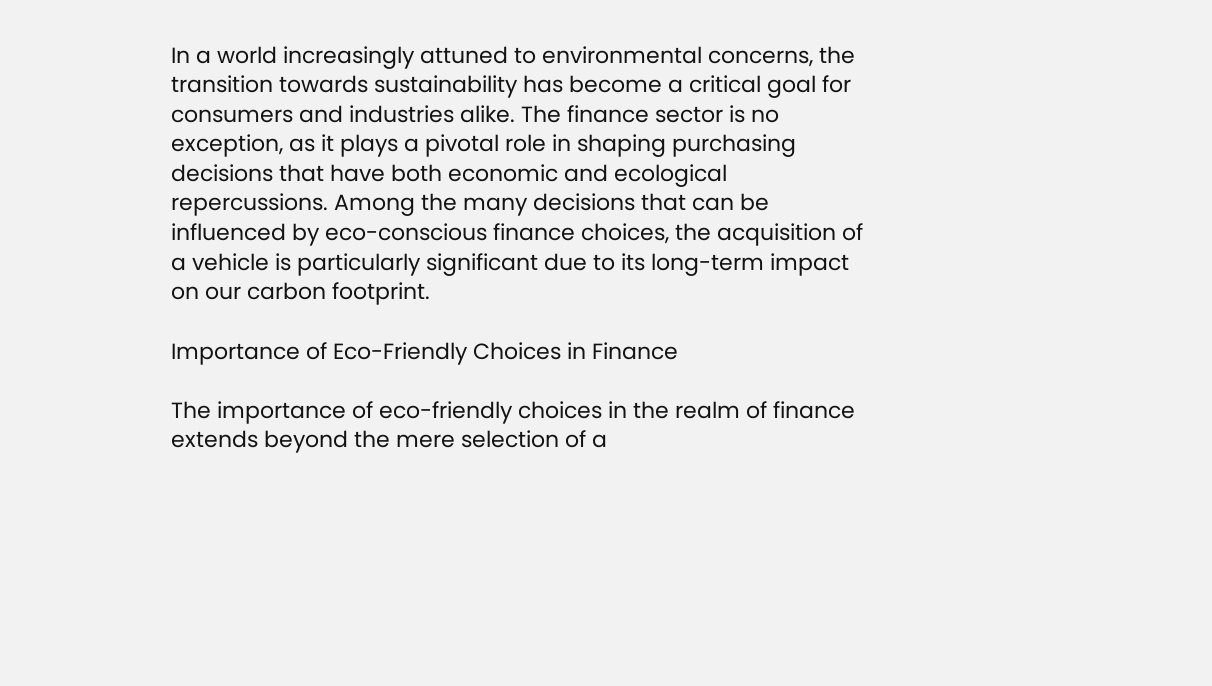In a world increasingly attuned to environmental concerns, the transition towards sustainability has become a critical goal for consumers and industries alike. The finance sector is no exception, as it plays a pivotal role in shaping purchasing decisions that have both economic and ecological repercussions. Among the many decisions that can be influenced by eco-conscious finance choices, the acquisition of a vehicle is particularly significant due to its long-term impact on our carbon footprint.

Importance of Eco-Friendly Choices in Finance

The importance of eco-friendly choices in the realm of finance extends beyond the mere selection of a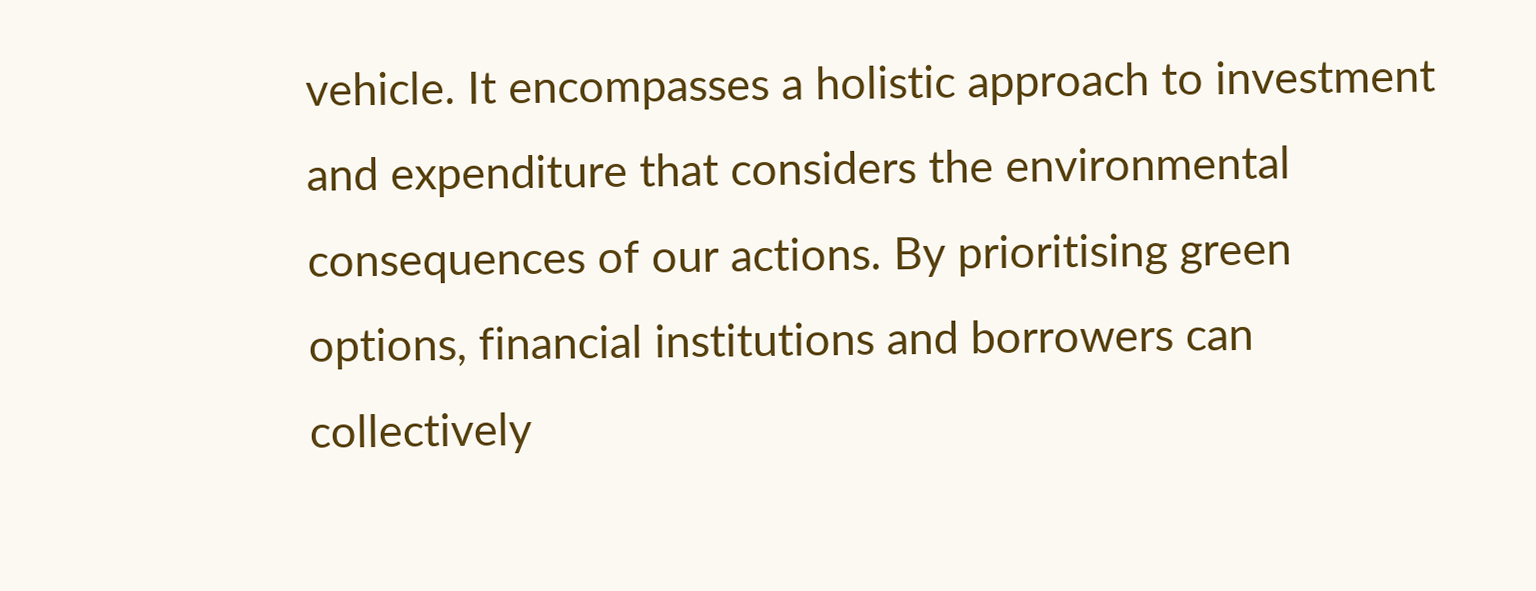vehicle. It encompasses a holistic approach to investment and expenditure that considers the environmental consequences of our actions. By prioritising green options, financial institutions and borrowers can collectively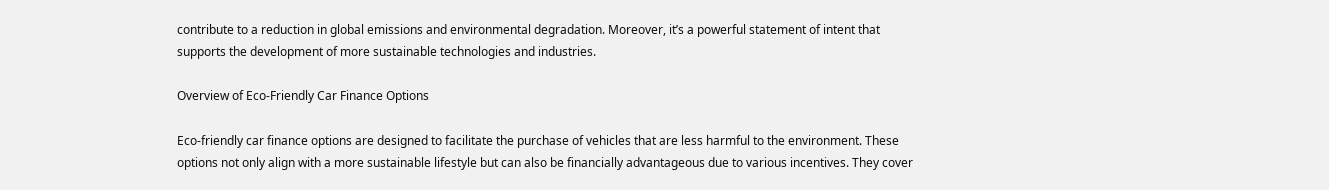contribute to a reduction in global emissions and environmental degradation. Moreover, it’s a powerful statement of intent that supports the development of more sustainable technologies and industries.

Overview of Eco-Friendly Car Finance Options

Eco-friendly car finance options are designed to facilitate the purchase of vehicles that are less harmful to the environment. These options not only align with a more sustainable lifestyle but can also be financially advantageous due to various incentives. They cover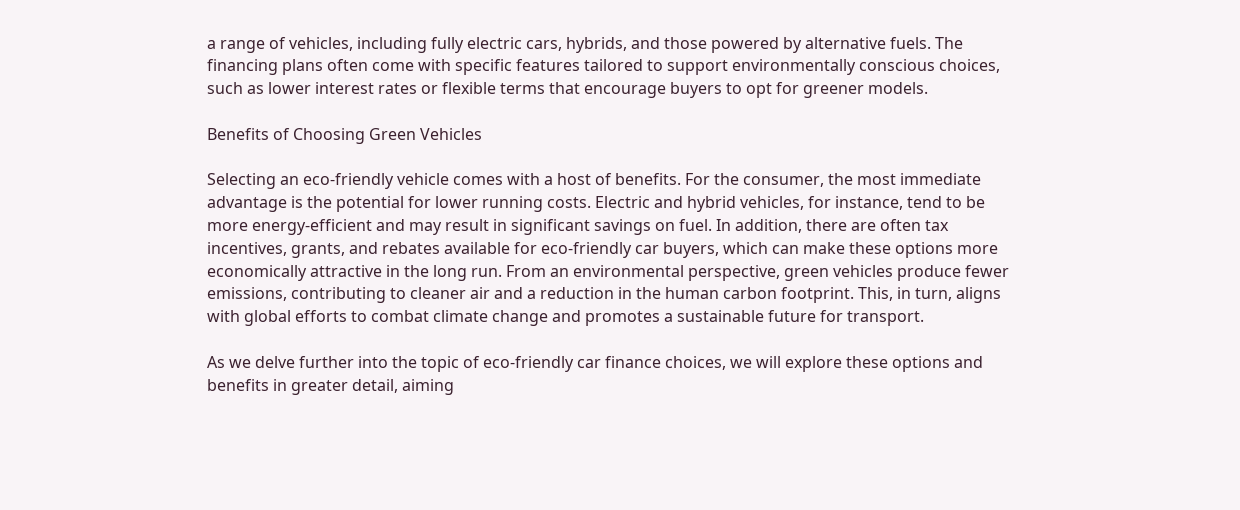a range of vehicles, including fully electric cars, hybrids, and those powered by alternative fuels. The financing plans often come with specific features tailored to support environmentally conscious choices, such as lower interest rates or flexible terms that encourage buyers to opt for greener models.

Benefits of Choosing Green Vehicles

Selecting an eco-friendly vehicle comes with a host of benefits. For the consumer, the most immediate advantage is the potential for lower running costs. Electric and hybrid vehicles, for instance, tend to be more energy-efficient and may result in significant savings on fuel. In addition, there are often tax incentives, grants, and rebates available for eco-friendly car buyers, which can make these options more economically attractive in the long run. From an environmental perspective, green vehicles produce fewer emissions, contributing to cleaner air and a reduction in the human carbon footprint. This, in turn, aligns with global efforts to combat climate change and promotes a sustainable future for transport.

As we delve further into the topic of eco-friendly car finance choices, we will explore these options and benefits in greater detail, aiming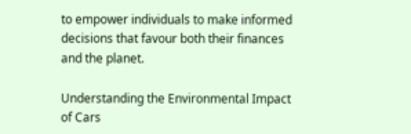to empower individuals to make informed decisions that favour both their finances and the planet.

Understanding the Environmental Impact of Cars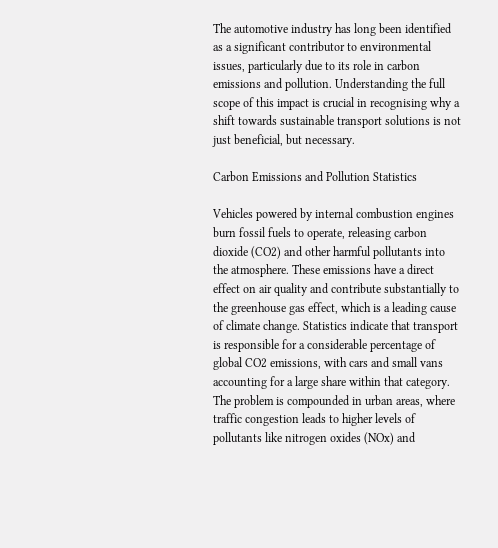The automotive industry has long been identified as a significant contributor to environmental issues, particularly due to its role in carbon emissions and pollution. Understanding the full scope of this impact is crucial in recognising why a shift towards sustainable transport solutions is not just beneficial, but necessary.

Carbon Emissions and Pollution Statistics

Vehicles powered by internal combustion engines burn fossil fuels to operate, releasing carbon dioxide (CO2) and other harmful pollutants into the atmosphere. These emissions have a direct effect on air quality and contribute substantially to the greenhouse gas effect, which is a leading cause of climate change. Statistics indicate that transport is responsible for a considerable percentage of global CO2 emissions, with cars and small vans accounting for a large share within that category. The problem is compounded in urban areas, where traffic congestion leads to higher levels of pollutants like nitrogen oxides (NOx) and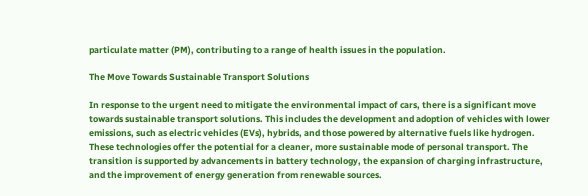particulate matter (PM), contributing to a range of health issues in the population.

The Move Towards Sustainable Transport Solutions

In response to the urgent need to mitigate the environmental impact of cars, there is a significant move towards sustainable transport solutions. This includes the development and adoption of vehicles with lower emissions, such as electric vehicles (EVs), hybrids, and those powered by alternative fuels like hydrogen. These technologies offer the potential for a cleaner, more sustainable mode of personal transport. The transition is supported by advancements in battery technology, the expansion of charging infrastructure, and the improvement of energy generation from renewable sources.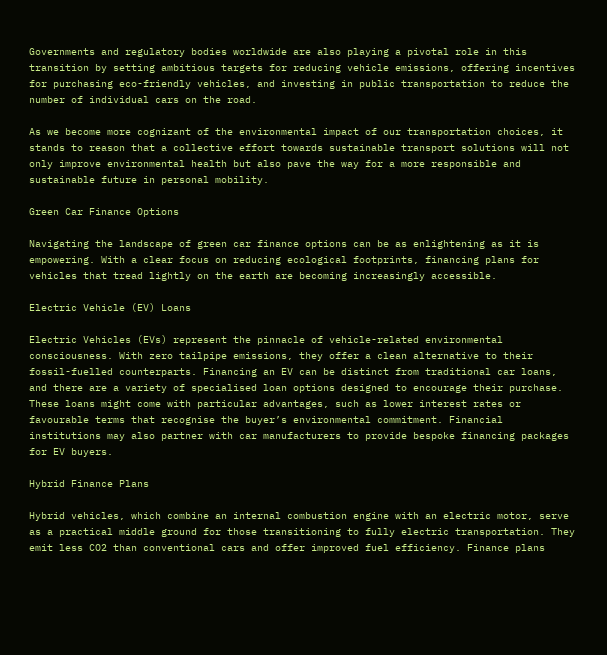Governments and regulatory bodies worldwide are also playing a pivotal role in this transition by setting ambitious targets for reducing vehicle emissions, offering incentives for purchasing eco-friendly vehicles, and investing in public transportation to reduce the number of individual cars on the road.

As we become more cognizant of the environmental impact of our transportation choices, it stands to reason that a collective effort towards sustainable transport solutions will not only improve environmental health but also pave the way for a more responsible and sustainable future in personal mobility.

Green Car Finance Options

Navigating the landscape of green car finance options can be as enlightening as it is empowering. With a clear focus on reducing ecological footprints, financing plans for vehicles that tread lightly on the earth are becoming increasingly accessible.

Electric Vehicle (EV) Loans

Electric Vehicles (EVs) represent the pinnacle of vehicle-related environmental consciousness. With zero tailpipe emissions, they offer a clean alternative to their fossil-fuelled counterparts. Financing an EV can be distinct from traditional car loans, and there are a variety of specialised loan options designed to encourage their purchase. These loans might come with particular advantages, such as lower interest rates or favourable terms that recognise the buyer’s environmental commitment. Financial institutions may also partner with car manufacturers to provide bespoke financing packages for EV buyers.

Hybrid Finance Plans

Hybrid vehicles, which combine an internal combustion engine with an electric motor, serve as a practical middle ground for those transitioning to fully electric transportation. They emit less CO2 than conventional cars and offer improved fuel efficiency. Finance plans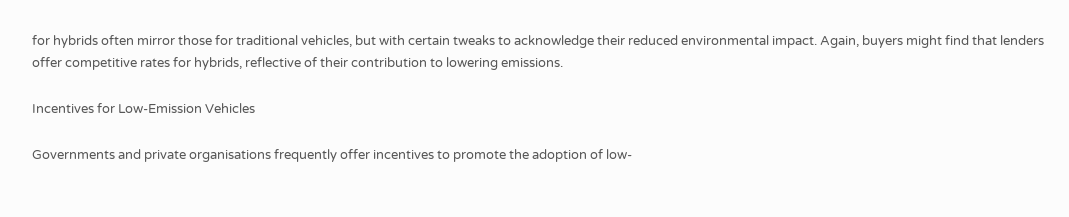for hybrids often mirror those for traditional vehicles, but with certain tweaks to acknowledge their reduced environmental impact. Again, buyers might find that lenders offer competitive rates for hybrids, reflective of their contribution to lowering emissions.

Incentives for Low-Emission Vehicles

Governments and private organisations frequently offer incentives to promote the adoption of low-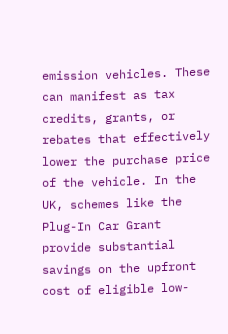emission vehicles. These can manifest as tax credits, grants, or rebates that effectively lower the purchase price of the vehicle. In the UK, schemes like the Plug-In Car Grant provide substantial savings on the upfront cost of eligible low-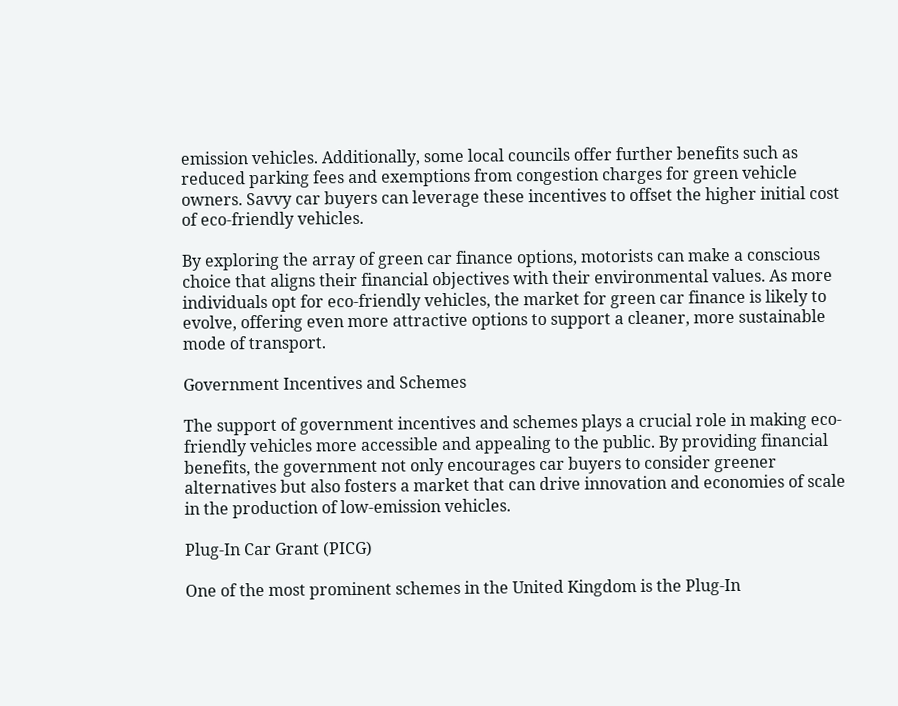emission vehicles. Additionally, some local councils offer further benefits such as reduced parking fees and exemptions from congestion charges for green vehicle owners. Savvy car buyers can leverage these incentives to offset the higher initial cost of eco-friendly vehicles.

By exploring the array of green car finance options, motorists can make a conscious choice that aligns their financial objectives with their environmental values. As more individuals opt for eco-friendly vehicles, the market for green car finance is likely to evolve, offering even more attractive options to support a cleaner, more sustainable mode of transport.

Government Incentives and Schemes

The support of government incentives and schemes plays a crucial role in making eco-friendly vehicles more accessible and appealing to the public. By providing financial benefits, the government not only encourages car buyers to consider greener alternatives but also fosters a market that can drive innovation and economies of scale in the production of low-emission vehicles.

Plug-In Car Grant (PICG)

One of the most prominent schemes in the United Kingdom is the Plug-In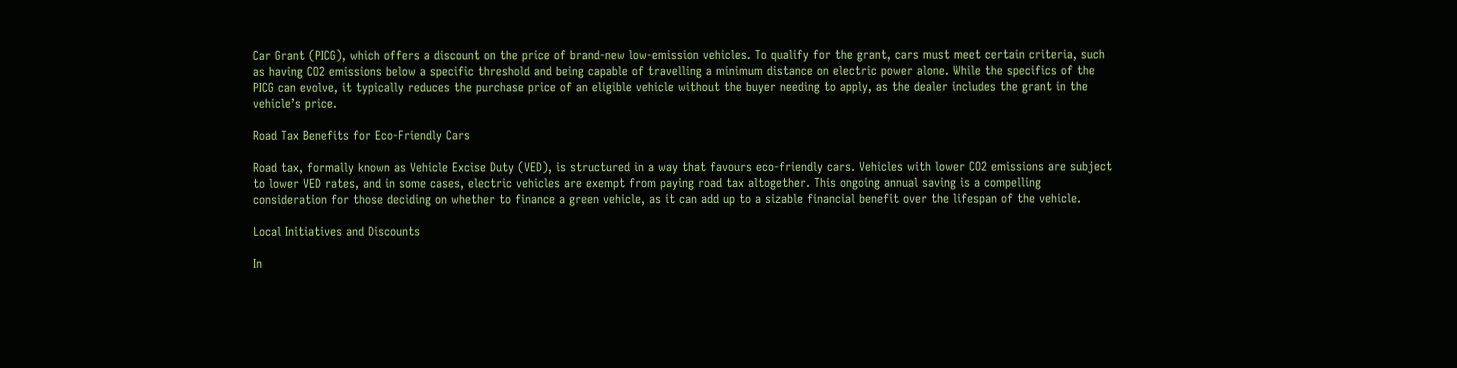Car Grant (PICG), which offers a discount on the price of brand-new low-emission vehicles. To qualify for the grant, cars must meet certain criteria, such as having CO2 emissions below a specific threshold and being capable of travelling a minimum distance on electric power alone. While the specifics of the PICG can evolve, it typically reduces the purchase price of an eligible vehicle without the buyer needing to apply, as the dealer includes the grant in the vehicle’s price.

Road Tax Benefits for Eco-Friendly Cars

Road tax, formally known as Vehicle Excise Duty (VED), is structured in a way that favours eco-friendly cars. Vehicles with lower CO2 emissions are subject to lower VED rates, and in some cases, electric vehicles are exempt from paying road tax altogether. This ongoing annual saving is a compelling consideration for those deciding on whether to finance a green vehicle, as it can add up to a sizable financial benefit over the lifespan of the vehicle.

Local Initiatives and Discounts

In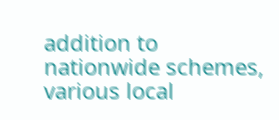addition to nationwide schemes, various local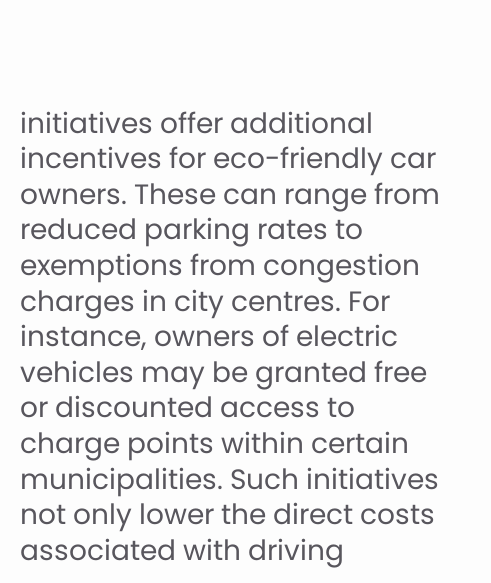initiatives offer additional incentives for eco-friendly car owners. These can range from reduced parking rates to exemptions from congestion charges in city centres. For instance, owners of electric vehicles may be granted free or discounted access to charge points within certain municipalities. Such initiatives not only lower the direct costs associated with driving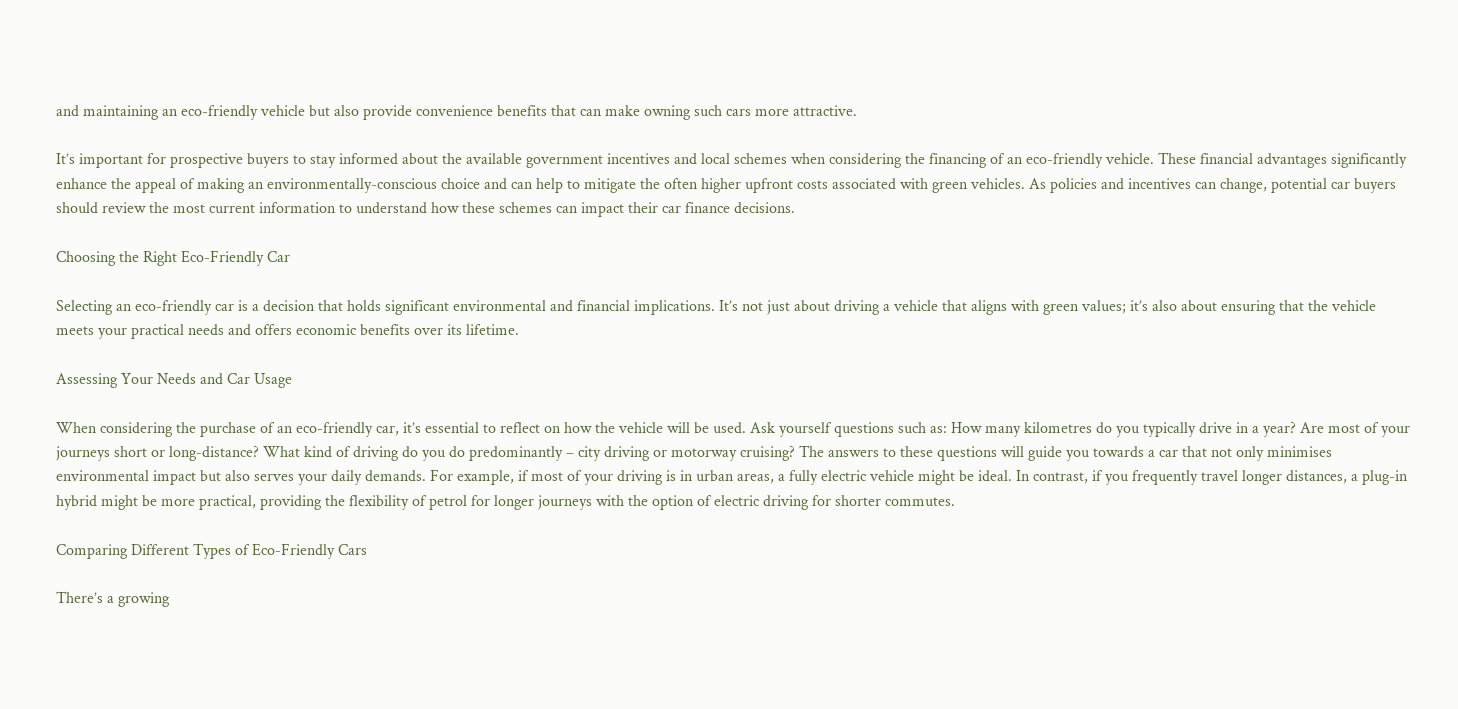and maintaining an eco-friendly vehicle but also provide convenience benefits that can make owning such cars more attractive.

It’s important for prospective buyers to stay informed about the available government incentives and local schemes when considering the financing of an eco-friendly vehicle. These financial advantages significantly enhance the appeal of making an environmentally-conscious choice and can help to mitigate the often higher upfront costs associated with green vehicles. As policies and incentives can change, potential car buyers should review the most current information to understand how these schemes can impact their car finance decisions.

Choosing the Right Eco-Friendly Car

Selecting an eco-friendly car is a decision that holds significant environmental and financial implications. It’s not just about driving a vehicle that aligns with green values; it’s also about ensuring that the vehicle meets your practical needs and offers economic benefits over its lifetime.

Assessing Your Needs and Car Usage

When considering the purchase of an eco-friendly car, it’s essential to reflect on how the vehicle will be used. Ask yourself questions such as: How many kilometres do you typically drive in a year? Are most of your journeys short or long-distance? What kind of driving do you do predominantly – city driving or motorway cruising? The answers to these questions will guide you towards a car that not only minimises environmental impact but also serves your daily demands. For example, if most of your driving is in urban areas, a fully electric vehicle might be ideal. In contrast, if you frequently travel longer distances, a plug-in hybrid might be more practical, providing the flexibility of petrol for longer journeys with the option of electric driving for shorter commutes.

Comparing Different Types of Eco-Friendly Cars

There’s a growing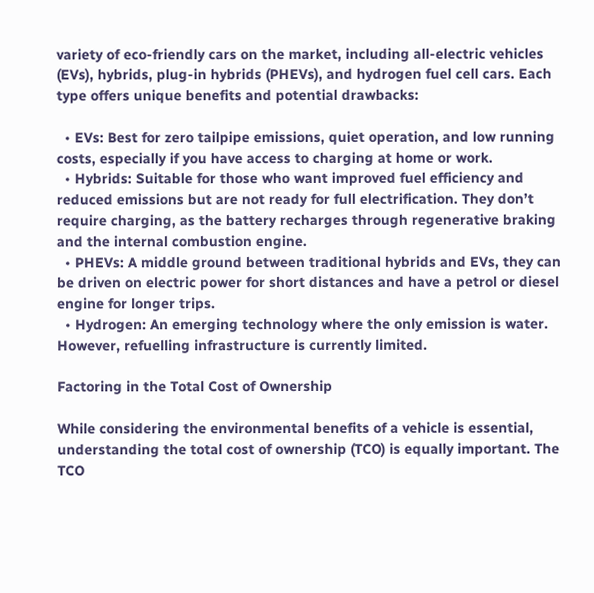variety of eco-friendly cars on the market, including all-electric vehicles (EVs), hybrids, plug-in hybrids (PHEVs), and hydrogen fuel cell cars. Each type offers unique benefits and potential drawbacks:

  • EVs: Best for zero tailpipe emissions, quiet operation, and low running costs, especially if you have access to charging at home or work.
  • Hybrids: Suitable for those who want improved fuel efficiency and reduced emissions but are not ready for full electrification. They don’t require charging, as the battery recharges through regenerative braking and the internal combustion engine.
  • PHEVs: A middle ground between traditional hybrids and EVs, they can be driven on electric power for short distances and have a petrol or diesel engine for longer trips.
  • Hydrogen: An emerging technology where the only emission is water. However, refuelling infrastructure is currently limited.

Factoring in the Total Cost of Ownership

While considering the environmental benefits of a vehicle is essential, understanding the total cost of ownership (TCO) is equally important. The TCO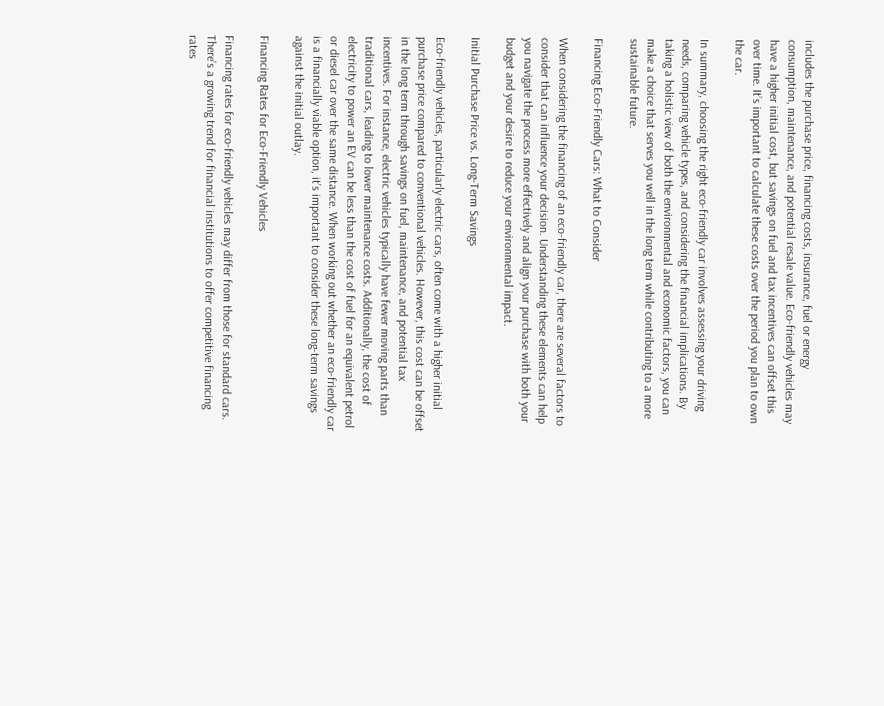includes the purchase price, financing costs, insurance, fuel or energy consumption, maintenance, and potential resale value. Eco-friendly vehicles may have a higher initial cost, but savings on fuel and tax incentives can offset this over time. It’s important to calculate these costs over the period you plan to own the car.

In summary, choosing the right eco-friendly car involves assessing your driving needs, comparing vehicle types, and considering the financial implications. By taking a holistic view of both the environmental and economic factors, you can make a choice that serves you well in the long term while contributing to a more sustainable future.

Financing Eco-Friendly Cars: What to Consider

When considering the financing of an eco-friendly car, there are several factors to consider that can influence your decision. Understanding these elements can help you navigate the process more effectively and align your purchase with both your budget and your desire to reduce your environmental impact.

Initial Purchase Price vs. Long-Term Savings

Eco-friendly vehicles, particularly electric cars, often come with a higher initial purchase price compared to conventional vehicles. However, this cost can be offset in the long term through savings on fuel, maintenance, and potential tax incentives. For instance, electric vehicles typically have fewer moving parts than traditional cars, leading to lower maintenance costs. Additionally, the cost of electricity to power an EV can be less than the cost of fuel for an equivalent petrol or diesel car over the same distance. When working out whether an eco-friendly car is a financially viable option, it’s important to consider these long-term savings against the initial outlay.

Financing Rates for Eco-Friendly Vehicles

Financing rates for eco-friendly vehicles may differ from those for standard cars. There’s a growing trend for financial institutions to offer competitive financing rates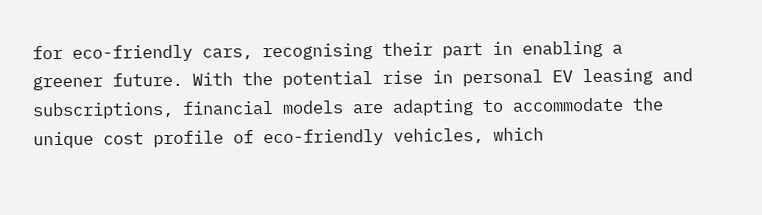for eco-friendly cars, recognising their part in enabling a greener future. With the potential rise in personal EV leasing and subscriptions, financial models are adapting to accommodate the unique cost profile of eco-friendly vehicles, which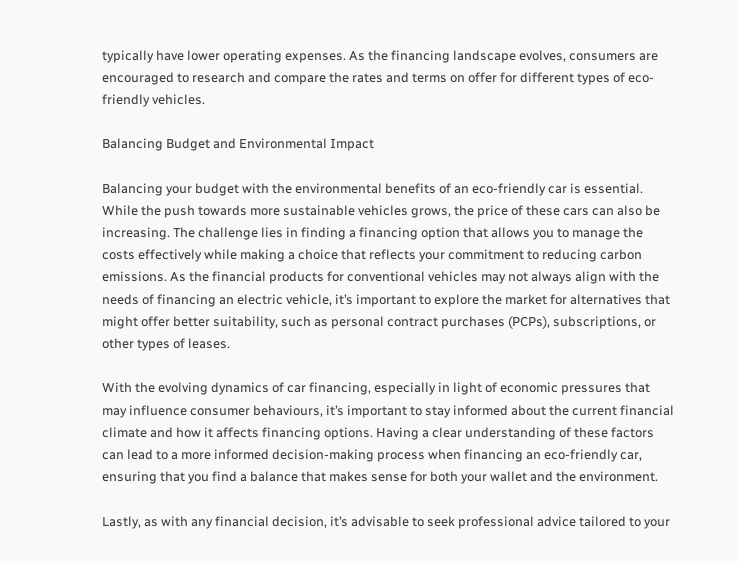typically have lower operating expenses. As the financing landscape evolves, consumers are encouraged to research and compare the rates and terms on offer for different types of eco-friendly vehicles.

Balancing Budget and Environmental Impact

Balancing your budget with the environmental benefits of an eco-friendly car is essential. While the push towards more sustainable vehicles grows, the price of these cars can also be increasing. The challenge lies in finding a financing option that allows you to manage the costs effectively while making a choice that reflects your commitment to reducing carbon emissions. As the financial products for conventional vehicles may not always align with the needs of financing an electric vehicle, it’s important to explore the market for alternatives that might offer better suitability, such as personal contract purchases (PCPs), subscriptions, or other types of leases.

With the evolving dynamics of car financing, especially in light of economic pressures that may influence consumer behaviours, it’s important to stay informed about the current financial climate and how it affects financing options. Having a clear understanding of these factors can lead to a more informed decision-making process when financing an eco-friendly car, ensuring that you find a balance that makes sense for both your wallet and the environment.

Lastly, as with any financial decision, it’s advisable to seek professional advice tailored to your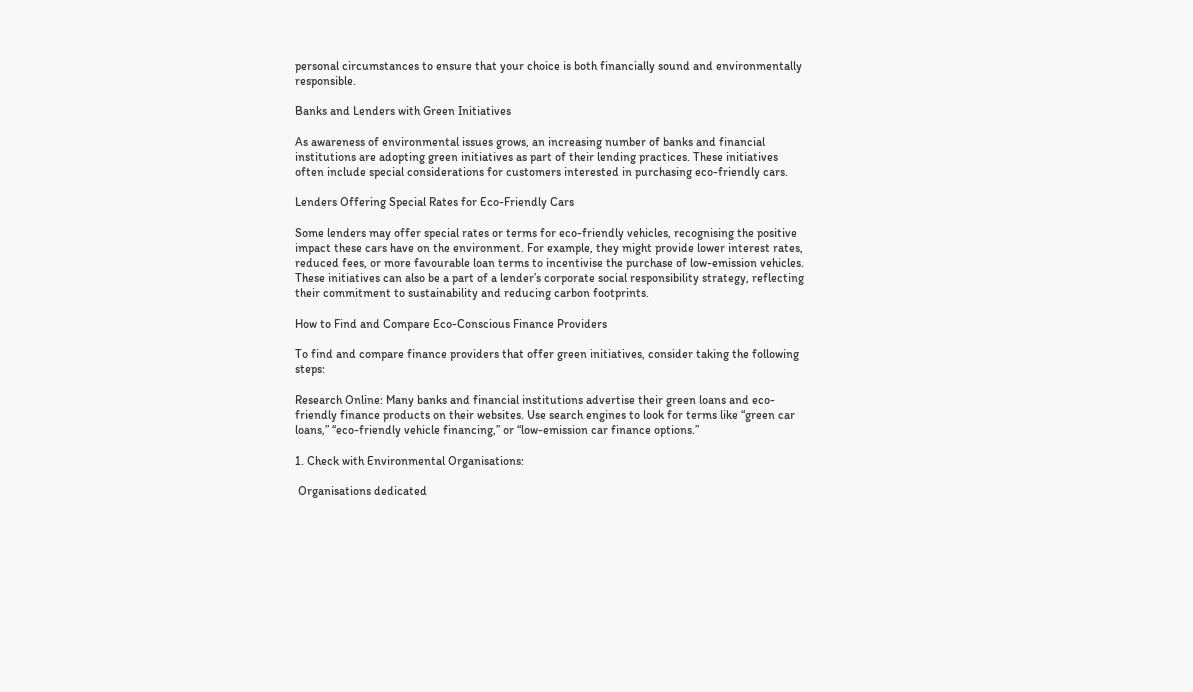personal circumstances to ensure that your choice is both financially sound and environmentally responsible.

Banks and Lenders with Green Initiatives

As awareness of environmental issues grows, an increasing number of banks and financial institutions are adopting green initiatives as part of their lending practices. These initiatives often include special considerations for customers interested in purchasing eco-friendly cars.

Lenders Offering Special Rates for Eco-Friendly Cars

Some lenders may offer special rates or terms for eco-friendly vehicles, recognising the positive impact these cars have on the environment. For example, they might provide lower interest rates, reduced fees, or more favourable loan terms to incentivise the purchase of low-emission vehicles. These initiatives can also be a part of a lender’s corporate social responsibility strategy, reflecting their commitment to sustainability and reducing carbon footprints.

How to Find and Compare Eco-Conscious Finance Providers

To find and compare finance providers that offer green initiatives, consider taking the following steps:

Research Online: Many banks and financial institutions advertise their green loans and eco-friendly finance products on their websites. Use search engines to look for terms like “green car loans,” “eco-friendly vehicle financing,” or “low-emission car finance options.”

1. Check with Environmental Organisations:

 Organisations dedicated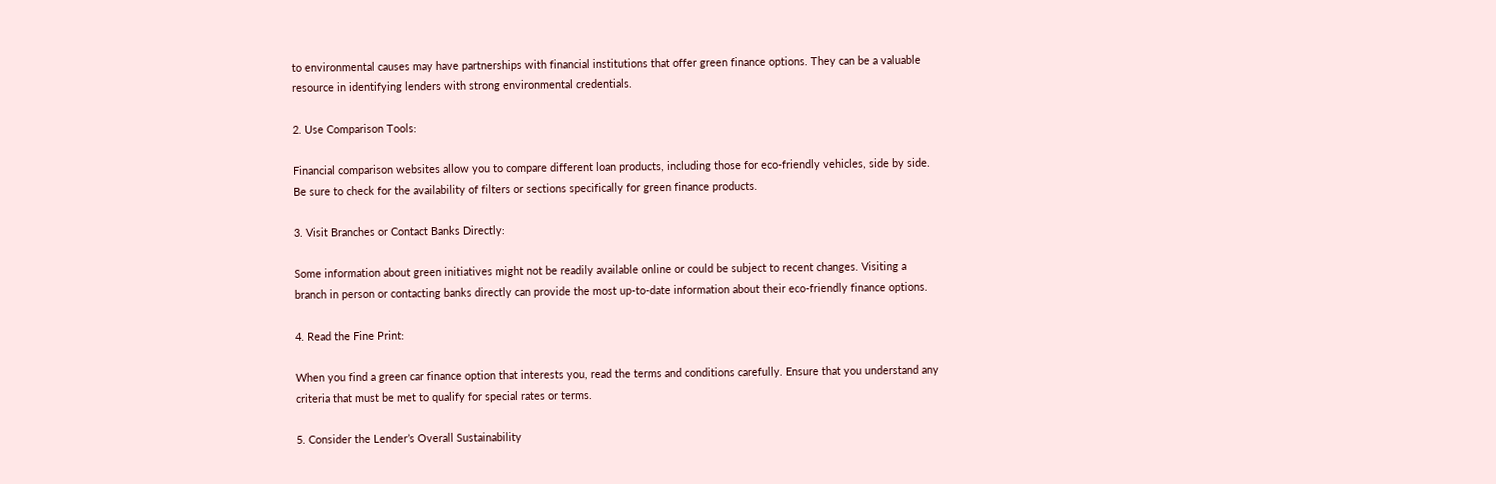to environmental causes may have partnerships with financial institutions that offer green finance options. They can be a valuable resource in identifying lenders with strong environmental credentials.

2. Use Comparison Tools:

Financial comparison websites allow you to compare different loan products, including those for eco-friendly vehicles, side by side. Be sure to check for the availability of filters or sections specifically for green finance products.

3. Visit Branches or Contact Banks Directly:

Some information about green initiatives might not be readily available online or could be subject to recent changes. Visiting a branch in person or contacting banks directly can provide the most up-to-date information about their eco-friendly finance options.

4. Read the Fine Print:

When you find a green car finance option that interests you, read the terms and conditions carefully. Ensure that you understand any criteria that must be met to qualify for special rates or terms.

5. Consider the Lender’s Overall Sustainability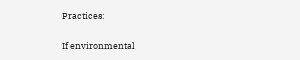Practices:

If environmental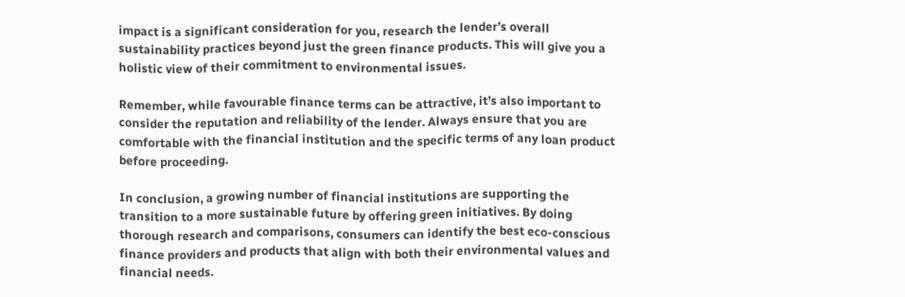impact is a significant consideration for you, research the lender’s overall sustainability practices beyond just the green finance products. This will give you a holistic view of their commitment to environmental issues.

Remember, while favourable finance terms can be attractive, it’s also important to consider the reputation and reliability of the lender. Always ensure that you are comfortable with the financial institution and the specific terms of any loan product before proceeding.

In conclusion, a growing number of financial institutions are supporting the transition to a more sustainable future by offering green initiatives. By doing thorough research and comparisons, consumers can identify the best eco-conscious finance providers and products that align with both their environmental values and financial needs.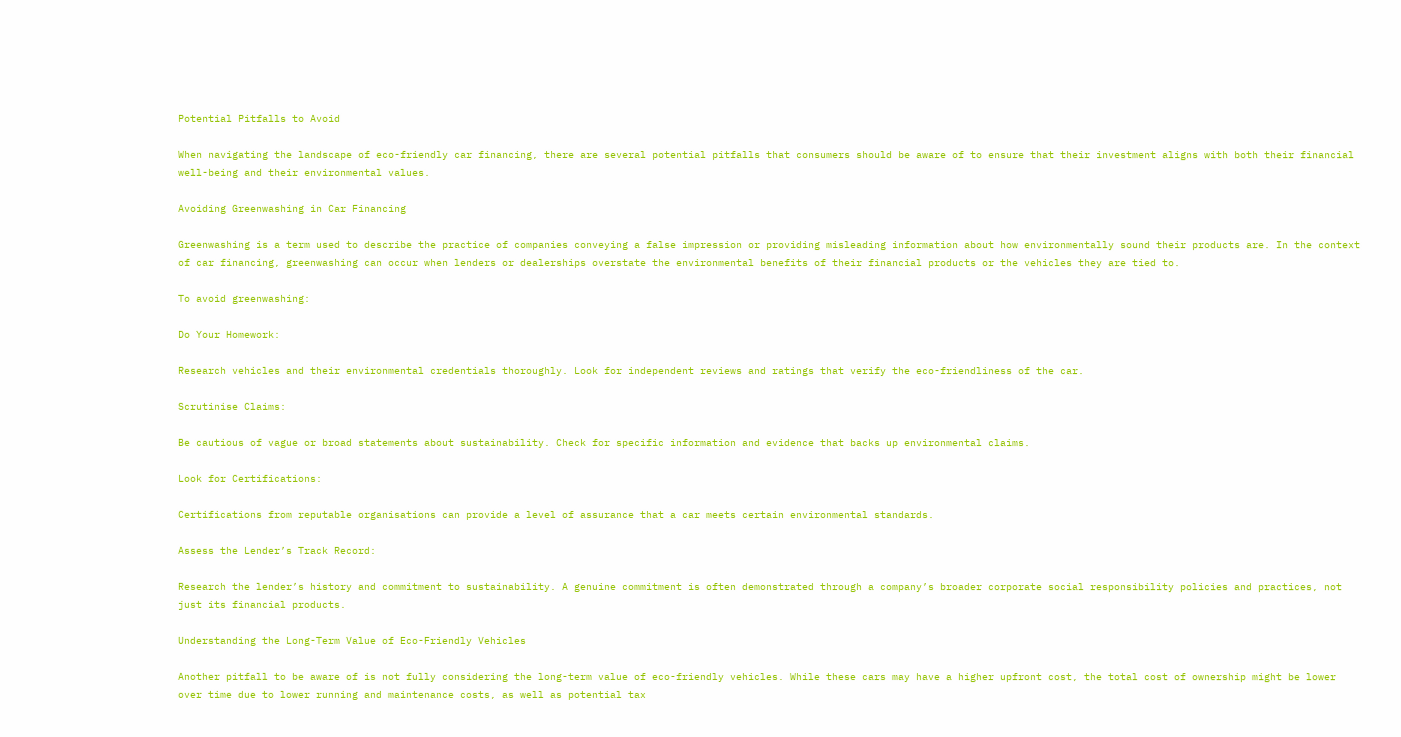Potential Pitfalls to Avoid

When navigating the landscape of eco-friendly car financing, there are several potential pitfalls that consumers should be aware of to ensure that their investment aligns with both their financial well-being and their environmental values.

Avoiding Greenwashing in Car Financing

Greenwashing is a term used to describe the practice of companies conveying a false impression or providing misleading information about how environmentally sound their products are. In the context of car financing, greenwashing can occur when lenders or dealerships overstate the environmental benefits of their financial products or the vehicles they are tied to.

To avoid greenwashing:

Do Your Homework:

Research vehicles and their environmental credentials thoroughly. Look for independent reviews and ratings that verify the eco-friendliness of the car.

Scrutinise Claims:

Be cautious of vague or broad statements about sustainability. Check for specific information and evidence that backs up environmental claims.

Look for Certifications:

Certifications from reputable organisations can provide a level of assurance that a car meets certain environmental standards.

Assess the Lender’s Track Record:

Research the lender’s history and commitment to sustainability. A genuine commitment is often demonstrated through a company’s broader corporate social responsibility policies and practices, not just its financial products.

Understanding the Long-Term Value of Eco-Friendly Vehicles

Another pitfall to be aware of is not fully considering the long-term value of eco-friendly vehicles. While these cars may have a higher upfront cost, the total cost of ownership might be lower over time due to lower running and maintenance costs, as well as potential tax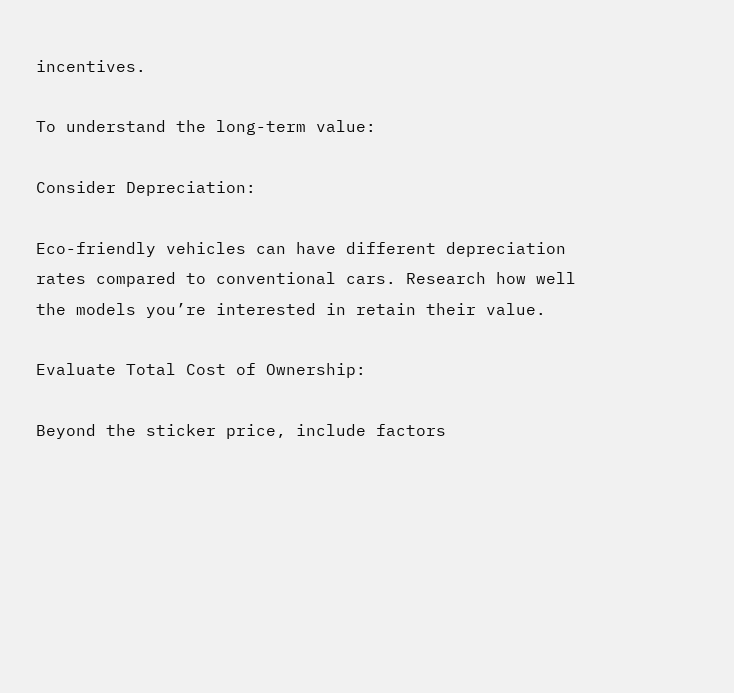incentives.

To understand the long-term value:

Consider Depreciation:

Eco-friendly vehicles can have different depreciation rates compared to conventional cars. Research how well the models you’re interested in retain their value.

Evaluate Total Cost of Ownership:

Beyond the sticker price, include factors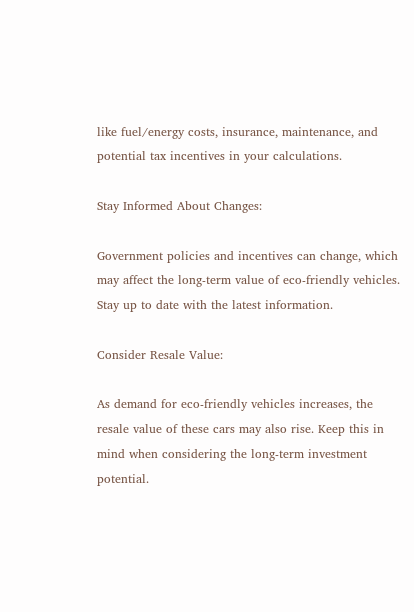like fuel/energy costs, insurance, maintenance, and potential tax incentives in your calculations.

Stay Informed About Changes:

Government policies and incentives can change, which may affect the long-term value of eco-friendly vehicles. Stay up to date with the latest information.

Consider Resale Value:

As demand for eco-friendly vehicles increases, the resale value of these cars may also rise. Keep this in mind when considering the long-term investment potential.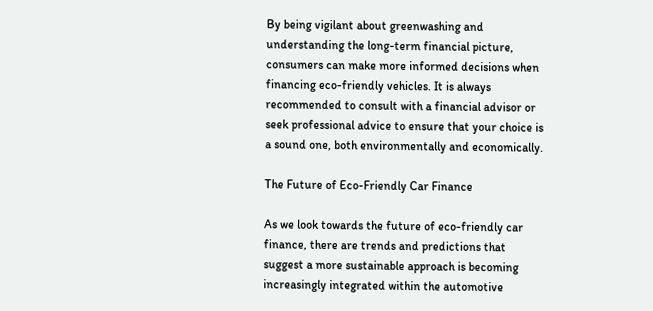By being vigilant about greenwashing and understanding the long-term financial picture, consumers can make more informed decisions when financing eco-friendly vehicles. It is always recommended to consult with a financial advisor or seek professional advice to ensure that your choice is a sound one, both environmentally and economically.

The Future of Eco-Friendly Car Finance

As we look towards the future of eco-friendly car finance, there are trends and predictions that suggest a more sustainable approach is becoming increasingly integrated within the automotive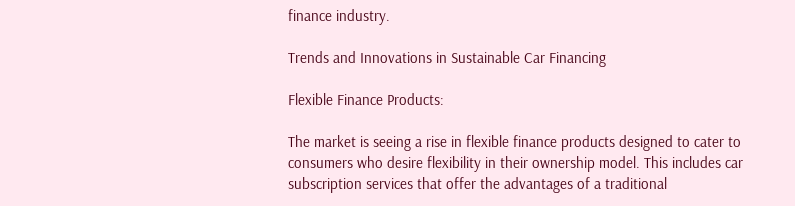finance industry.

Trends and Innovations in Sustainable Car Financing

Flexible Finance Products:

The market is seeing a rise in flexible finance products designed to cater to consumers who desire flexibility in their ownership model. This includes car subscription services that offer the advantages of a traditional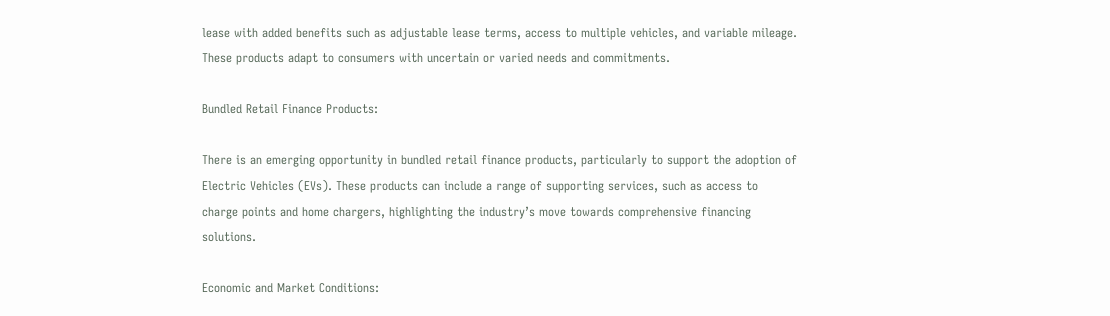lease with added benefits such as adjustable lease terms, access to multiple vehicles, and variable mileage. These products adapt to consumers with uncertain or varied needs and commitments.

Bundled Retail Finance Products:

There is an emerging opportunity in bundled retail finance products, particularly to support the adoption of Electric Vehicles (EVs). These products can include a range of supporting services, such as access to charge points and home chargers, highlighting the industry’s move towards comprehensive financing solutions.

Economic and Market Conditions: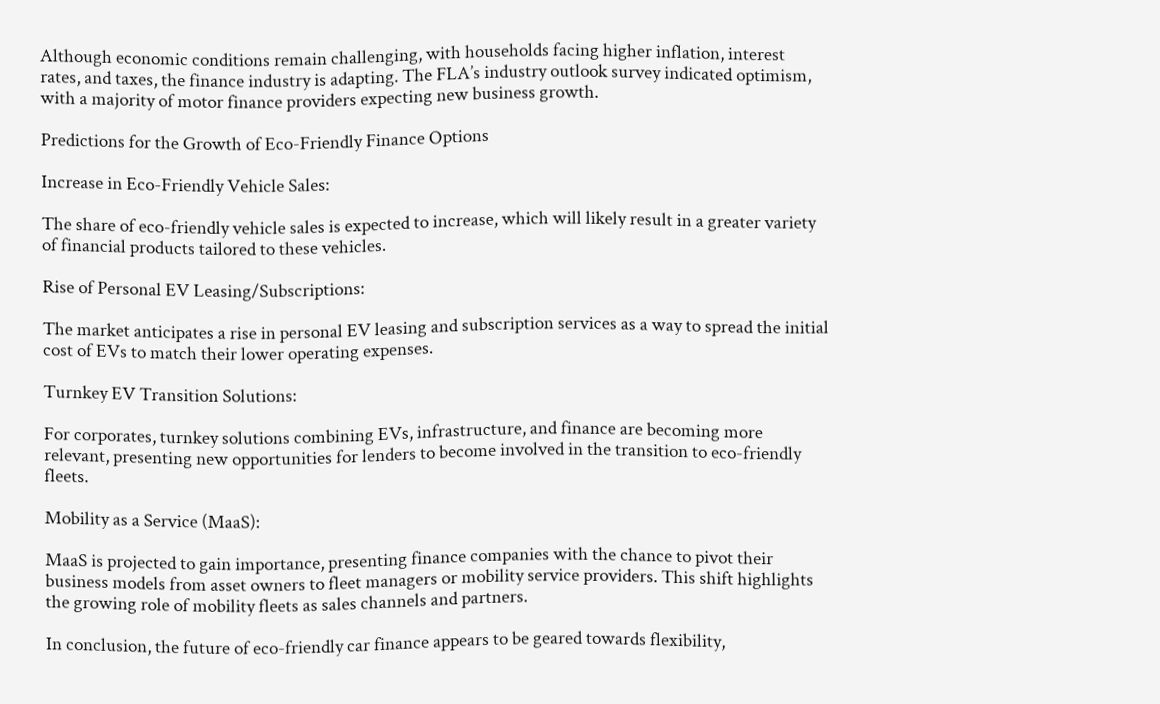Although economic conditions remain challenging, with households facing higher inflation, interest rates, and taxes, the finance industry is adapting. The FLA’s industry outlook survey indicated optimism, with a majority of motor finance providers expecting new business growth.

Predictions for the Growth of Eco-Friendly Finance Options

Increase in Eco-Friendly Vehicle Sales:

The share of eco-friendly vehicle sales is expected to increase, which will likely result in a greater variety of financial products tailored to these vehicles.

Rise of Personal EV Leasing/Subscriptions:

The market anticipates a rise in personal EV leasing and subscription services as a way to spread the initial cost of EVs to match their lower operating expenses.

Turnkey EV Transition Solutions:

For corporates, turnkey solutions combining EVs, infrastructure, and finance are becoming more relevant, presenting new opportunities for lenders to become involved in the transition to eco-friendly fleets.

Mobility as a Service (MaaS):

MaaS is projected to gain importance, presenting finance companies with the chance to pivot their business models from asset owners to fleet managers or mobility service providers. This shift highlights the growing role of mobility fleets as sales channels and partners.

In conclusion, the future of eco-friendly car finance appears to be geared towards flexibility,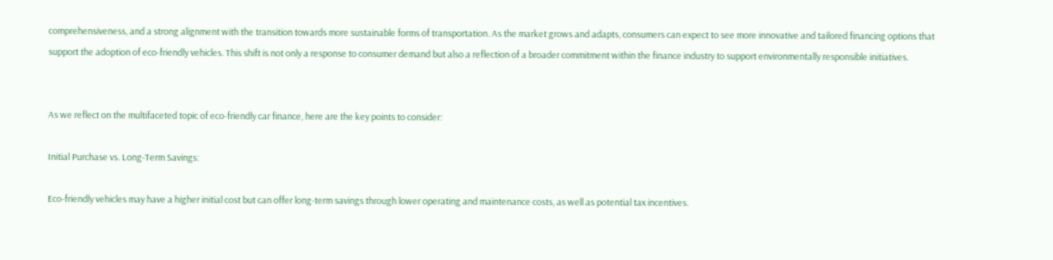comprehensiveness, and a strong alignment with the transition towards more sustainable forms of transportation. As the market grows and adapts, consumers can expect to see more innovative and tailored financing options that support the adoption of eco-friendly vehicles. This shift is not only a response to consumer demand but also a reflection of a broader commitment within the finance industry to support environmentally responsible initiatives.


As we reflect on the multifaceted topic of eco-friendly car finance, here are the key points to consider:

Initial Purchase vs. Long-Term Savings:

Eco-friendly vehicles may have a higher initial cost but can offer long-term savings through lower operating and maintenance costs, as well as potential tax incentives.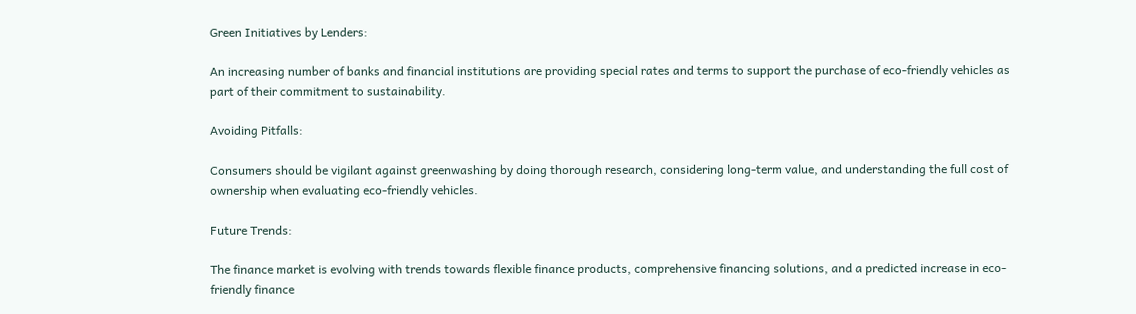Green Initiatives by Lenders:

An increasing number of banks and financial institutions are providing special rates and terms to support the purchase of eco-friendly vehicles as part of their commitment to sustainability.

Avoiding Pitfalls:

Consumers should be vigilant against greenwashing by doing thorough research, considering long-term value, and understanding the full cost of ownership when evaluating eco-friendly vehicles.

Future Trends:

The finance market is evolving with trends towards flexible finance products, comprehensive financing solutions, and a predicted increase in eco-friendly finance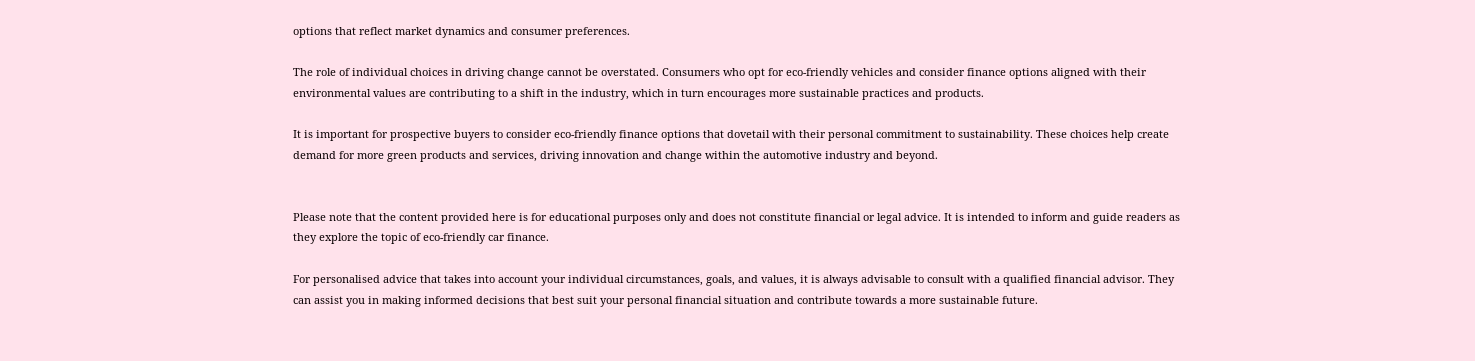options that reflect market dynamics and consumer preferences.

The role of individual choices in driving change cannot be overstated. Consumers who opt for eco-friendly vehicles and consider finance options aligned with their environmental values are contributing to a shift in the industry, which in turn encourages more sustainable practices and products.

It is important for prospective buyers to consider eco-friendly finance options that dovetail with their personal commitment to sustainability. These choices help create demand for more green products and services, driving innovation and change within the automotive industry and beyond.


Please note that the content provided here is for educational purposes only and does not constitute financial or legal advice. It is intended to inform and guide readers as they explore the topic of eco-friendly car finance.

For personalised advice that takes into account your individual circumstances, goals, and values, it is always advisable to consult with a qualified financial advisor. They can assist you in making informed decisions that best suit your personal financial situation and contribute towards a more sustainable future.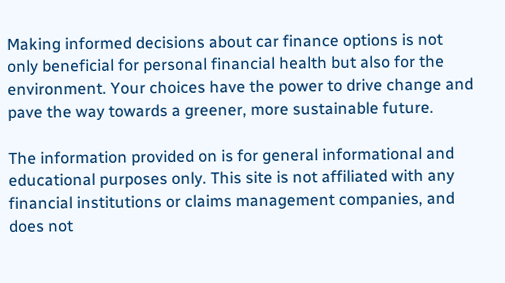Making informed decisions about car finance options is not only beneficial for personal financial health but also for the environment. Your choices have the power to drive change and pave the way towards a greener, more sustainable future.

The information provided on is for general informational and educational purposes only. This site is not affiliated with any financial institutions or claims management companies, and does not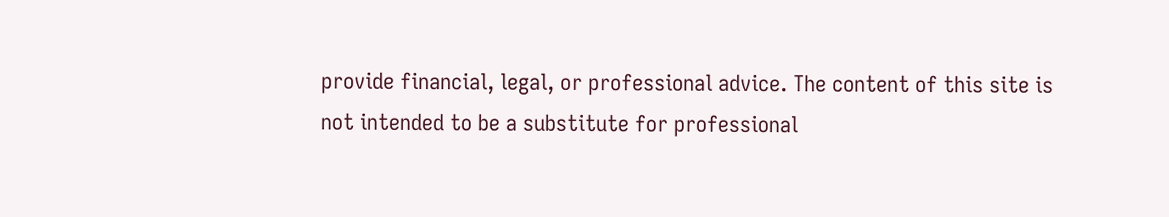provide financial, legal, or professional advice. The content of this site is not intended to be a substitute for professional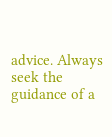advice. Always seek the guidance of a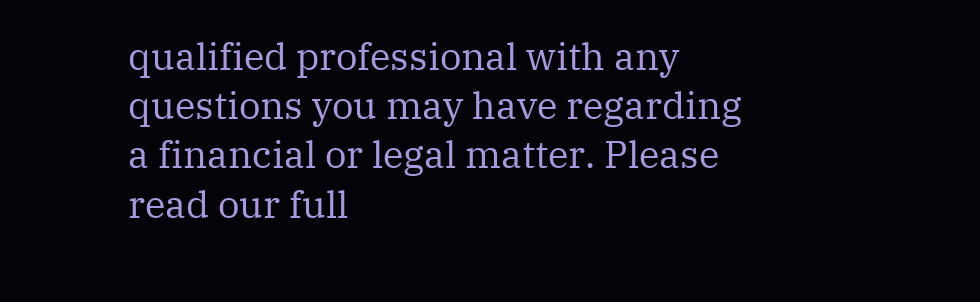qualified professional with any questions you may have regarding a financial or legal matter. Please read our full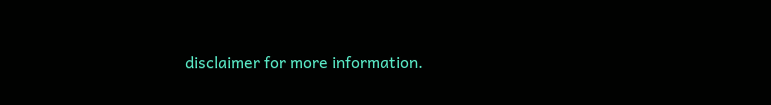disclaimer for more information.